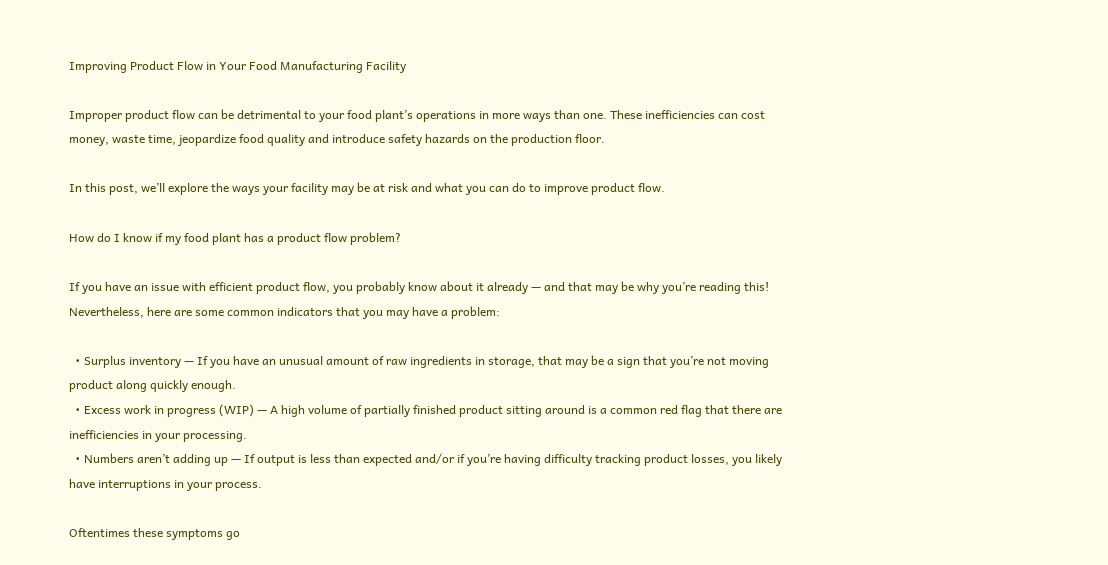Improving Product Flow in Your Food Manufacturing Facility

Improper product flow can be detrimental to your food plant’s operations in more ways than one. These inefficiencies can cost money, waste time, jeopardize food quality and introduce safety hazards on the production floor.

In this post, we’ll explore the ways your facility may be at risk and what you can do to improve product flow.

How do I know if my food plant has a product flow problem?

If you have an issue with efficient product flow, you probably know about it already — and that may be why you’re reading this! Nevertheless, here are some common indicators that you may have a problem:

  • Surplus inventory — If you have an unusual amount of raw ingredients in storage, that may be a sign that you’re not moving product along quickly enough.
  • Excess work in progress (WIP) — A high volume of partially finished product sitting around is a common red flag that there are inefficiencies in your processing.
  • Numbers aren’t adding up — If output is less than expected and/or if you’re having difficulty tracking product losses, you likely have interruptions in your process.

Oftentimes these symptoms go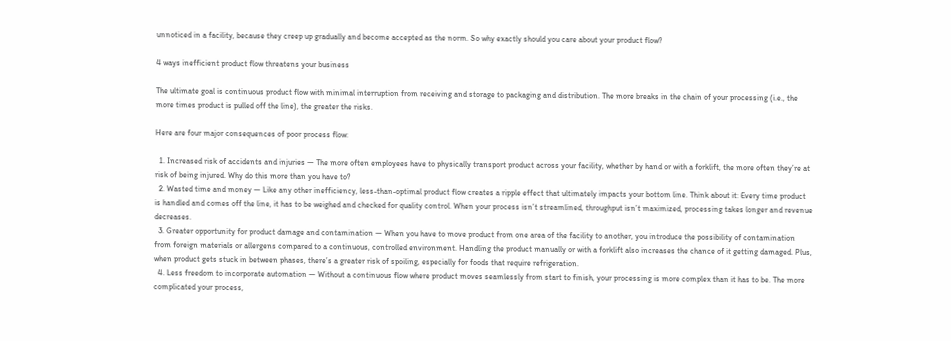unnoticed in a facility, because they creep up gradually and become accepted as the norm. So why exactly should you care about your product flow?

4 ways inefficient product flow threatens your business

The ultimate goal is continuous product flow with minimal interruption from receiving and storage to packaging and distribution. The more breaks in the chain of your processing (i.e., the more times product is pulled off the line), the greater the risks.

Here are four major consequences of poor process flow:

  1. Increased risk of accidents and injuries — The more often employees have to physically transport product across your facility, whether by hand or with a forklift, the more often they’re at risk of being injured. Why do this more than you have to?
  2. Wasted time and money — Like any other inefficiency, less-than-optimal product flow creates a ripple effect that ultimately impacts your bottom line. Think about it: Every time product is handled and comes off the line, it has to be weighed and checked for quality control. When your process isn’t streamlined, throughput isn’t maximized, processing takes longer and revenue decreases.
  3. Greater opportunity for product damage and contamination — When you have to move product from one area of the facility to another, you introduce the possibility of contamination from foreign materials or allergens compared to a continuous, controlled environment. Handling the product manually or with a forklift also increases the chance of it getting damaged. Plus, when product gets stuck in between phases, there’s a greater risk of spoiling, especially for foods that require refrigeration.
  4. Less freedom to incorporate automation — Without a continuous flow where product moves seamlessly from start to finish, your processing is more complex than it has to be. The more complicated your process,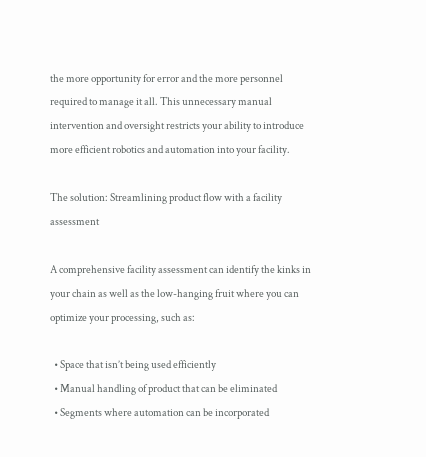the more opportunity for error and the more personnel required to manage it all. This unnecessary manual intervention and oversight restricts your ability to introduce more efficient robotics and automation into your facility.

The solution: Streamlining product flow with a facility assessment

A comprehensive facility assessment can identify the kinks in your chain as well as the low-hanging fruit where you can optimize your processing, such as:

  • Space that isn’t being used efficiently
  • Manual handling of product that can be eliminated
  • Segments where automation can be incorporated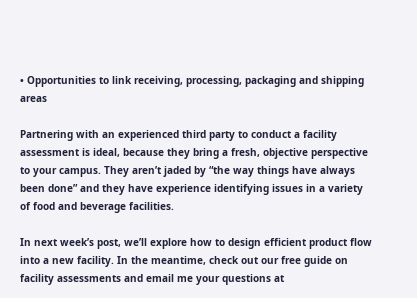• Opportunities to link receiving, processing, packaging and shipping areas

Partnering with an experienced third party to conduct a facility assessment is ideal, because they bring a fresh, objective perspective to your campus. They aren’t jaded by “the way things have always been done” and they have experience identifying issues in a variety of food and beverage facilities.

In next week’s post, we’ll explore how to design efficient product flow into a new facility. In the meantime, check out our free guide on facility assessments and email me your questions at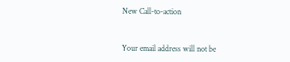New Call-to-action


Your email address will not be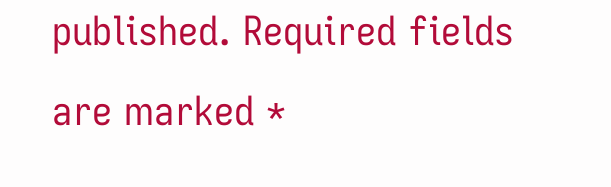published. Required fields are marked *